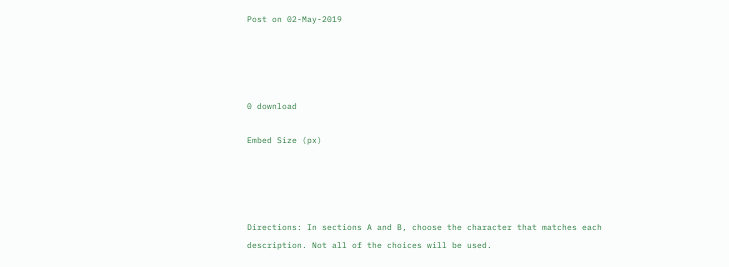Post on 02-May-2019




0 download

Embed Size (px)




Directions: In sections A and B, choose the character that matches each description. Not all of the choices will be used.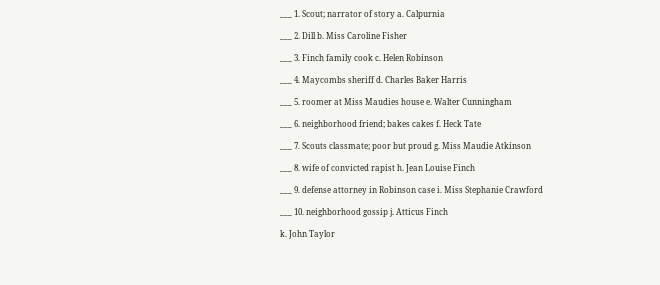___ 1. Scout; narrator of story a. Calpurnia

___ 2. Dill b. Miss Caroline Fisher

___ 3. Finch family cook c. Helen Robinson

___ 4. Maycombs sheriff d. Charles Baker Harris

___ 5. roomer at Miss Maudies house e. Walter Cunningham

___ 6. neighborhood friend; bakes cakes f. Heck Tate

___ 7. Scouts classmate; poor but proud g. Miss Maudie Atkinson

___ 8. wife of convicted rapist h. Jean Louise Finch

___ 9. defense attorney in Robinson case i. Miss Stephanie Crawford

___ 10. neighborhood gossip j. Atticus Finch

k. John Taylor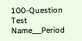100-Question Test Name___Period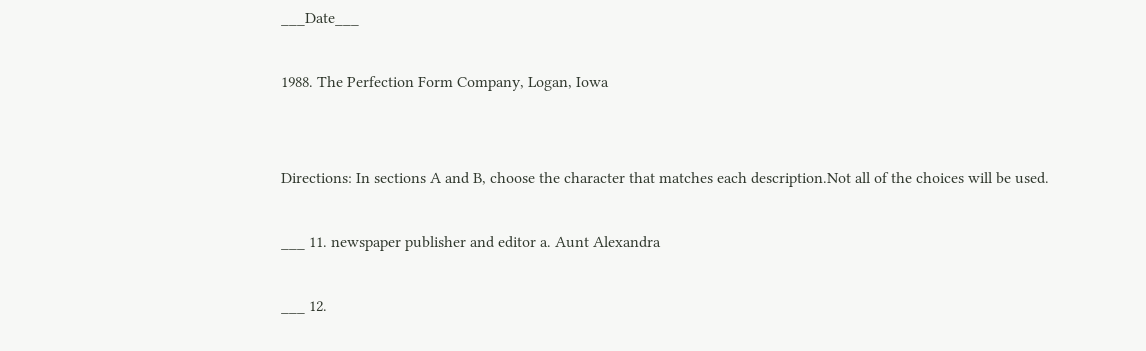___Date___

1988. The Perfection Form Company, Logan, Iowa


Directions: In sections A and B, choose the character that matches each description.Not all of the choices will be used.

___ 11. newspaper publisher and editor a. Aunt Alexandra

___ 12.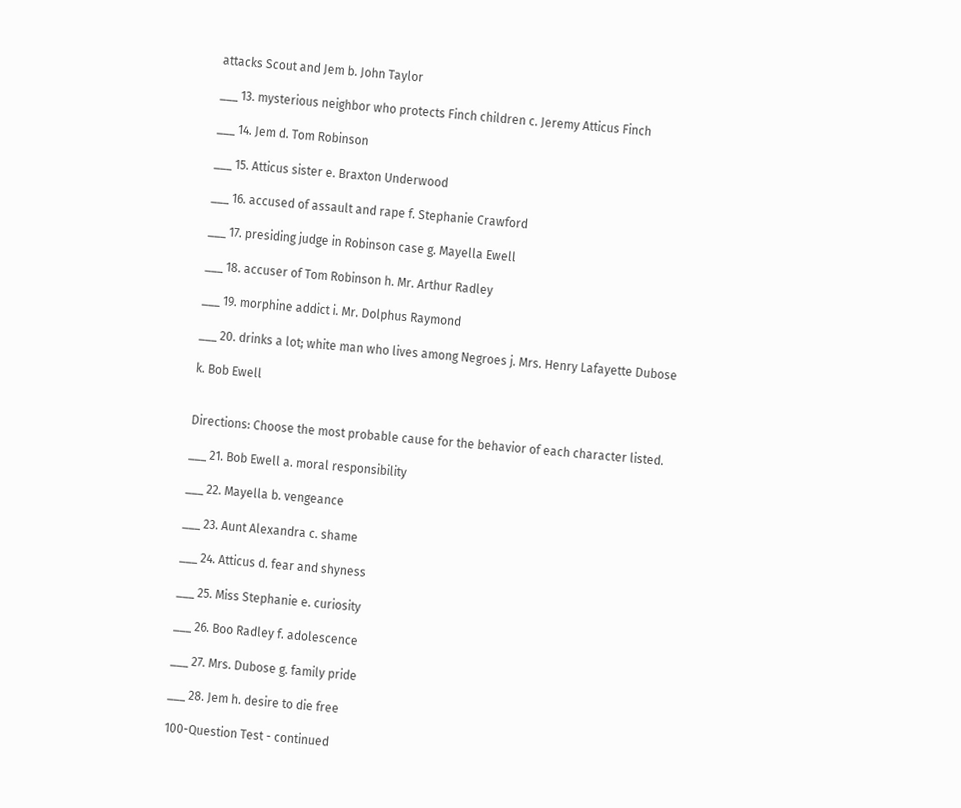attacks Scout and Jem b. John Taylor

___ 13. mysterious neighbor who protects Finch children c. Jeremy Atticus Finch

___ 14. Jem d. Tom Robinson

___ 15. Atticus sister e. Braxton Underwood

___ 16. accused of assault and rape f. Stephanie Crawford

___ 17. presiding judge in Robinson case g. Mayella Ewell

___ 18. accuser of Tom Robinson h. Mr. Arthur Radley

___ 19. morphine addict i. Mr. Dolphus Raymond

___ 20. drinks a lot; white man who lives among Negroes j. Mrs. Henry Lafayette Dubose

k. Bob Ewell


Directions: Choose the most probable cause for the behavior of each character listed.

___ 21. Bob Ewell a. moral responsibility

___ 22. Mayella b. vengeance

___ 23. Aunt Alexandra c. shame

___ 24. Atticus d. fear and shyness

___ 25. Miss Stephanie e. curiosity

___ 26. Boo Radley f. adolescence

___ 27. Mrs. Dubose g. family pride

___ 28. Jem h. desire to die free

100-Question Test - continued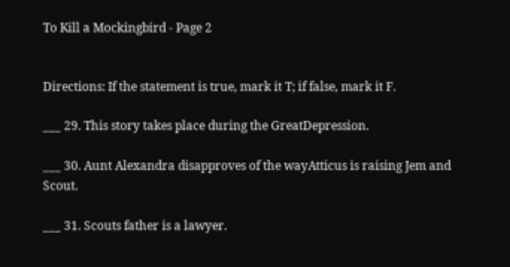To Kill a Mockingbird - Page 2


Directions: If the statement is true, mark it T; if false, mark it F.

___ 29. This story takes place during the GreatDepression.

___ 30. Aunt Alexandra disapproves of the wayAtticus is raising Jem and Scout.

___ 31. Scouts father is a lawyer.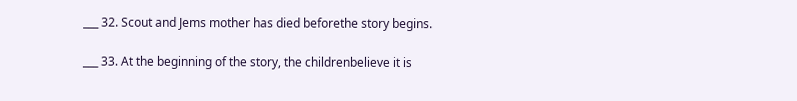___ 32. Scout and Jems mother has died beforethe story begins.

___ 33. At the beginning of the story, the childrenbelieve it is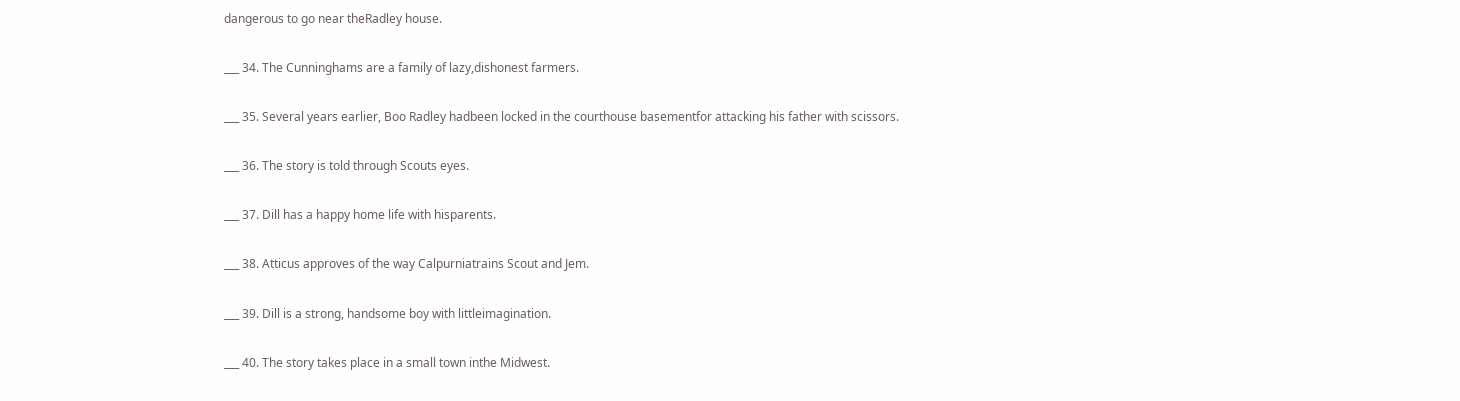dangerous to go near theRadley house.

___ 34. The Cunninghams are a family of lazy,dishonest farmers.

___ 35. Several years earlier, Boo Radley hadbeen locked in the courthouse basementfor attacking his father with scissors.

___ 36. The story is told through Scouts eyes.

___ 37. Dill has a happy home life with hisparents.

___ 38. Atticus approves of the way Calpurniatrains Scout and Jem.

___ 39. Dill is a strong, handsome boy with littleimagination.

___ 40. The story takes place in a small town inthe Midwest.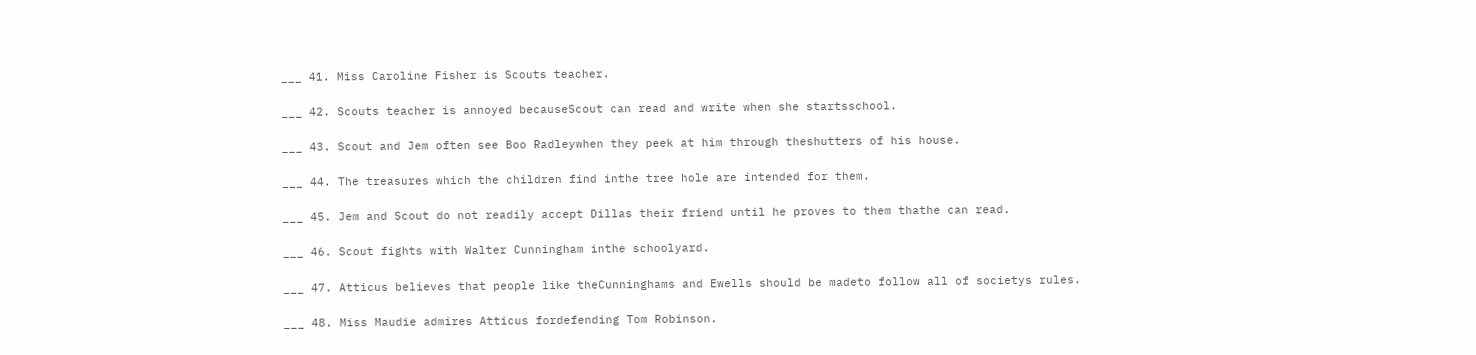___ 41. Miss Caroline Fisher is Scouts teacher.

___ 42. Scouts teacher is annoyed becauseScout can read and write when she startsschool.

___ 43. Scout and Jem often see Boo Radleywhen they peek at him through theshutters of his house.

___ 44. The treasures which the children find inthe tree hole are intended for them.

___ 45. Jem and Scout do not readily accept Dillas their friend until he proves to them thathe can read.

___ 46. Scout fights with Walter Cunningham inthe schoolyard.

___ 47. Atticus believes that people like theCunninghams and Ewells should be madeto follow all of societys rules.

___ 48. Miss Maudie admires Atticus fordefending Tom Robinson.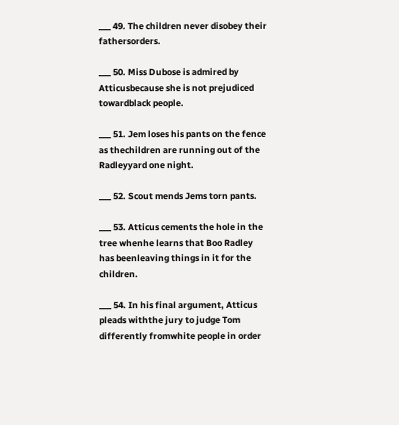___ 49. The children never disobey their fathersorders.

___ 50. Miss Dubose is admired by Atticusbecause she is not prejudiced towardblack people.

___ 51. Jem loses his pants on the fence as thechildren are running out of the Radleyyard one night.

___ 52. Scout mends Jems torn pants.

___ 53. Atticus cements the hole in the tree whenhe learns that Boo Radley has beenleaving things in it for the children.

___ 54. In his final argument, Atticus pleads withthe jury to judge Tom differently fromwhite people in order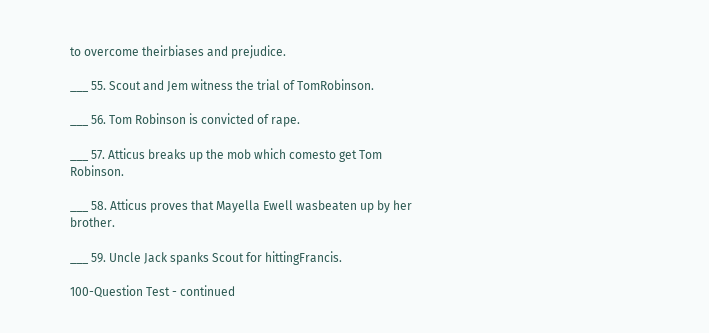to overcome theirbiases and prejudice.

___ 55. Scout and Jem witness the trial of TomRobinson.

___ 56. Tom Robinson is convicted of rape.

___ 57. Atticus breaks up the mob which comesto get Tom Robinson.

___ 58. Atticus proves that Mayella Ewell wasbeaten up by her brother.

___ 59. Uncle Jack spanks Scout for hittingFrancis.

100-Question Test - continued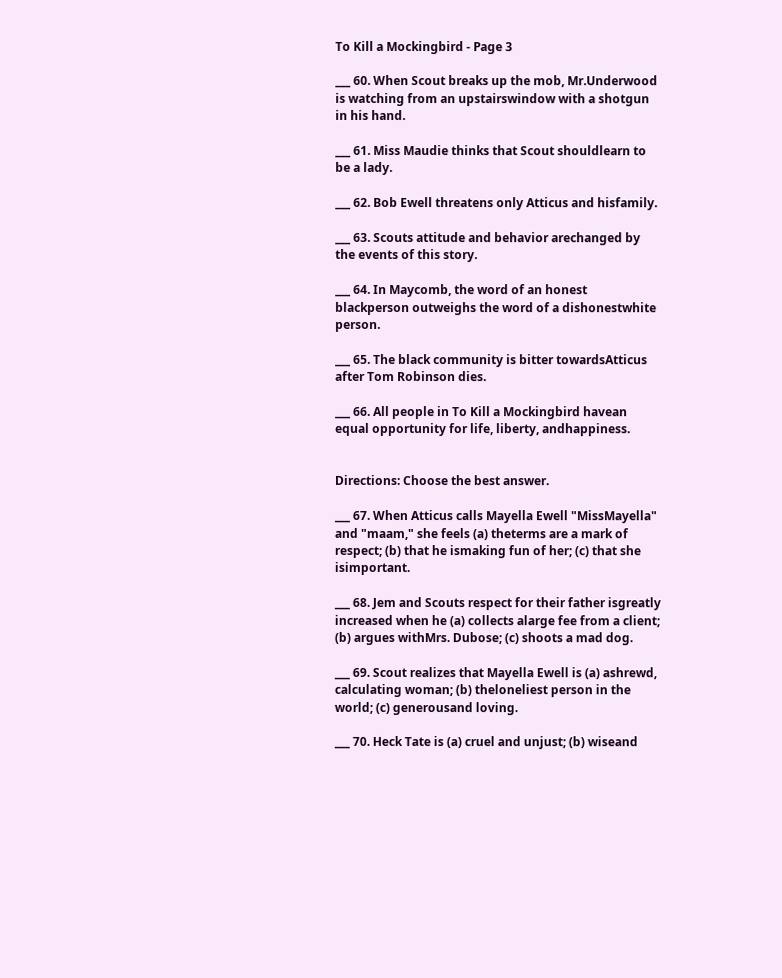To Kill a Mockingbird - Page 3

___ 60. When Scout breaks up the mob, Mr.Underwood is watching from an upstairswindow with a shotgun in his hand.

___ 61. Miss Maudie thinks that Scout shouldlearn to be a lady.

___ 62. Bob Ewell threatens only Atticus and hisfamily.

___ 63. Scouts attitude and behavior arechanged by the events of this story.

___ 64. In Maycomb, the word of an honest blackperson outweighs the word of a dishonestwhite person.

___ 65. The black community is bitter towardsAtticus after Tom Robinson dies.

___ 66. All people in To Kill a Mockingbird havean equal opportunity for life, liberty, andhappiness.


Directions: Choose the best answer.

___ 67. When Atticus calls Mayella Ewell "MissMayella" and "maam," she feels (a) theterms are a mark of respect; (b) that he ismaking fun of her; (c) that she isimportant.

___ 68. Jem and Scouts respect for their father isgreatly increased when he (a) collects alarge fee from a client; (b) argues withMrs. Dubose; (c) shoots a mad dog.

___ 69. Scout realizes that Mayella Ewell is (a) ashrewd, calculating woman; (b) theloneliest person in the world; (c) generousand loving.

___ 70. Heck Tate is (a) cruel and unjust; (b) wiseand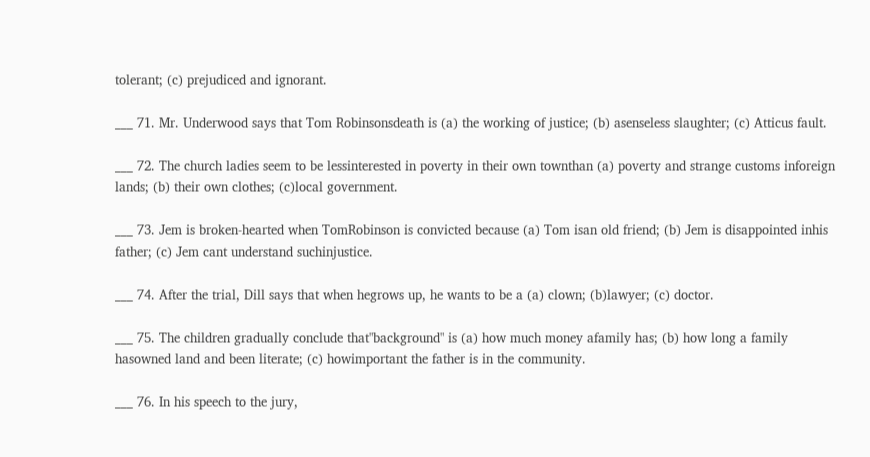tolerant; (c) prejudiced and ignorant.

___ 71. Mr. Underwood says that Tom Robinsonsdeath is (a) the working of justice; (b) asenseless slaughter; (c) Atticus fault.

___ 72. The church ladies seem to be lessinterested in poverty in their own townthan (a) poverty and strange customs inforeign lands; (b) their own clothes; (c)local government.

___ 73. Jem is broken-hearted when TomRobinson is convicted because (a) Tom isan old friend; (b) Jem is disappointed inhis father; (c) Jem cant understand suchinjustice.

___ 74. After the trial, Dill says that when hegrows up, he wants to be a (a) clown; (b)lawyer; (c) doctor.

___ 75. The children gradually conclude that"background" is (a) how much money afamily has; (b) how long a family hasowned land and been literate; (c) howimportant the father is in the community.

___ 76. In his speech to the jury,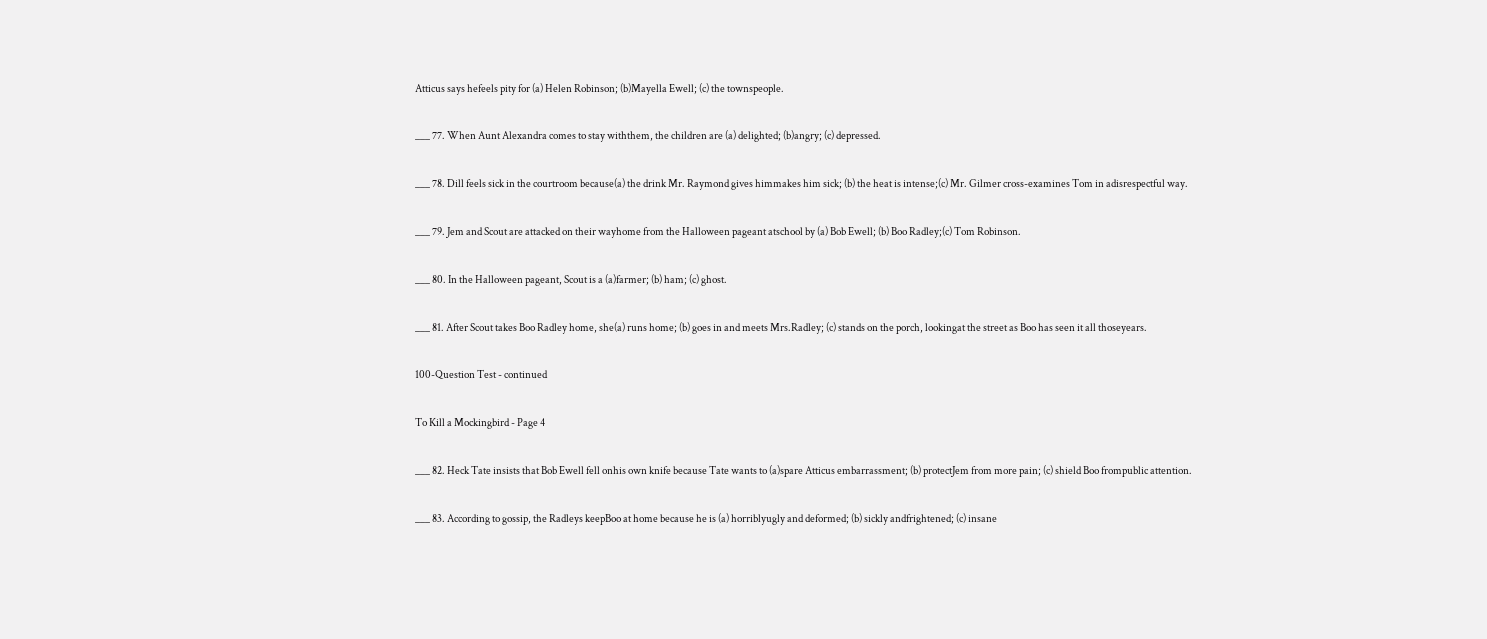Atticus says hefeels pity for (a) Helen Robinson; (b)Mayella Ewell; (c) the townspeople.

___ 77. When Aunt Alexandra comes to stay withthem, the children are (a) delighted; (b)angry; (c) depressed.

___ 78. Dill feels sick in the courtroom because(a) the drink Mr. Raymond gives himmakes him sick; (b) the heat is intense;(c) Mr. Gilmer cross-examines Tom in adisrespectful way.

___ 79. Jem and Scout are attacked on their wayhome from the Halloween pageant atschool by (a) Bob Ewell; (b) Boo Radley;(c) Tom Robinson.

___ 80. In the Halloween pageant, Scout is a (a)farmer; (b) ham; (c) ghost.

___ 81. After Scout takes Boo Radley home, she(a) runs home; (b) goes in and meets Mrs.Radley; (c) stands on the porch, lookingat the street as Boo has seen it all thoseyears.

100-Question Test - continued

To Kill a Mockingbird - Page 4

___ 82. Heck Tate insists that Bob Ewell fell onhis own knife because Tate wants to (a)spare Atticus embarrassment; (b) protectJem from more pain; (c) shield Boo frompublic attention.

___ 83. According to gossip, the Radleys keepBoo at home because he is (a) horriblyugly and deformed; (b) sickly andfrightened; (c) insane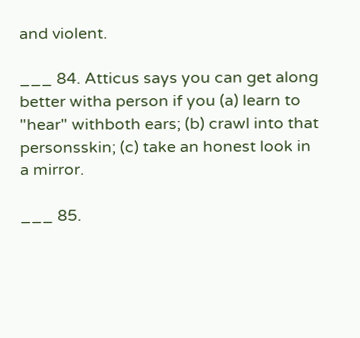and violent.

___ 84. Atticus says you can get along better witha person if you (a) learn to "hear" withboth ears; (b) crawl into that personsskin; (c) take an honest look in a mirror.

___ 85.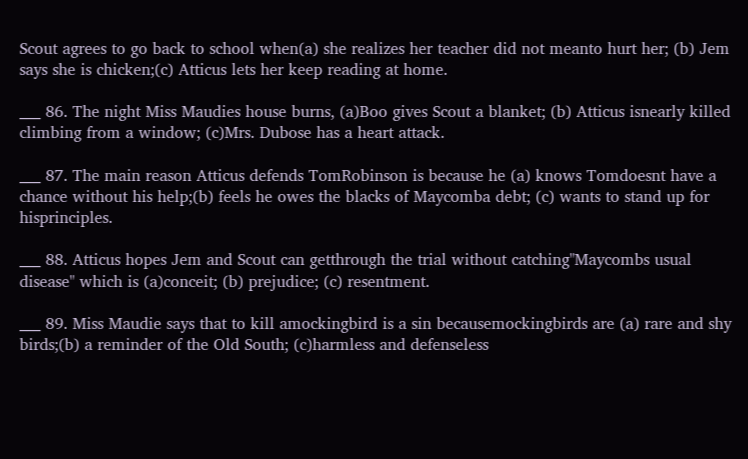Scout agrees to go back to school when(a) she realizes her teacher did not meanto hurt her; (b) Jem says she is chicken;(c) Atticus lets her keep reading at home.

___ 86. The night Miss Maudies house burns, (a)Boo gives Scout a blanket; (b) Atticus isnearly killed climbing from a window; (c)Mrs. Dubose has a heart attack.

___ 87. The main reason Atticus defends TomRobinson is because he (a) knows Tomdoesnt have a chance without his help;(b) feels he owes the blacks of Maycomba debt; (c) wants to stand up for hisprinciples.

___ 88. Atticus hopes Jem and Scout can getthrough the trial without catching"Maycombs usual disease" which is (a)conceit; (b) prejudice; (c) resentment.

___ 89. Miss Maudie says that to kill amockingbird is a sin becausemockingbirds are (a) rare and shy birds;(b) a reminder of the Old South; (c)harmless and defenseless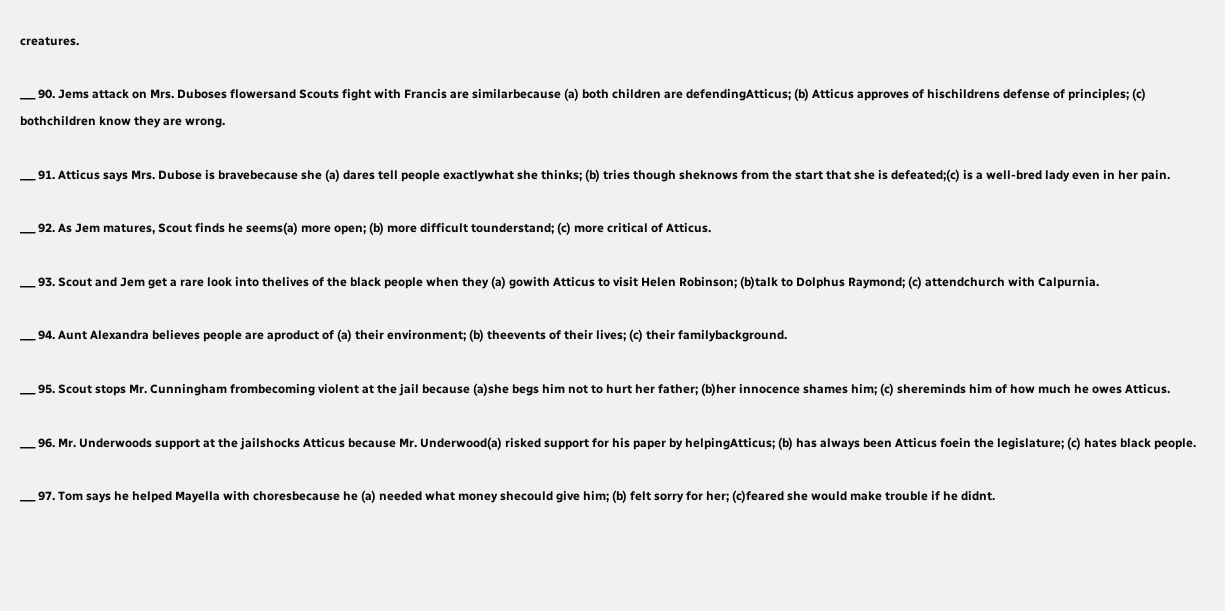creatures.

___ 90. Jems attack on Mrs. Duboses flowersand Scouts fight with Francis are similarbecause (a) both children are defendingAtticus; (b) Atticus approves of hischildrens defense of principles; (c) bothchildren know they are wrong.

___ 91. Atticus says Mrs. Dubose is bravebecause she (a) dares tell people exactlywhat she thinks; (b) tries though sheknows from the start that she is defeated;(c) is a well-bred lady even in her pain.

___ 92. As Jem matures, Scout finds he seems(a) more open; (b) more difficult tounderstand; (c) more critical of Atticus.

___ 93. Scout and Jem get a rare look into thelives of the black people when they (a) gowith Atticus to visit Helen Robinson; (b)talk to Dolphus Raymond; (c) attendchurch with Calpurnia.

___ 94. Aunt Alexandra believes people are aproduct of (a) their environment; (b) theevents of their lives; (c) their familybackground.

___ 95. Scout stops Mr. Cunningham frombecoming violent at the jail because (a)she begs him not to hurt her father; (b)her innocence shames him; (c) shereminds him of how much he owes Atticus.

___ 96. Mr. Underwoods support at the jailshocks Atticus because Mr. Underwood(a) risked support for his paper by helpingAtticus; (b) has always been Atticus foein the legislature; (c) hates black people.

___ 97. Tom says he helped Mayella with choresbecause he (a) needed what money shecould give him; (b) felt sorry for her; (c)feared she would make trouble if he didnt.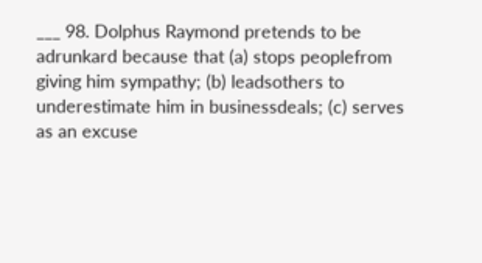___ 98. Dolphus Raymond pretends to be adrunkard because that (a) stops peoplefrom giving him sympathy; (b) leadsothers to underestimate him in businessdeals; (c) serves as an excuse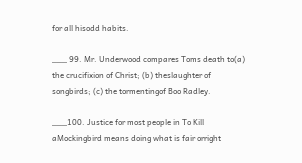for all hisodd habits.

___ 99. Mr. Underwood compares Toms death to(a) the crucifixion of Christ; (b) theslaughter of songbirds; (c) the tormentingof Boo Radley.

___100. Justice for most people in To Kill aMockingbird means doing what is fair orright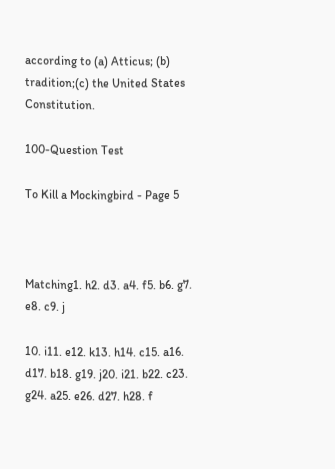according to (a) Atticus; (b) tradition;(c) the United States Constitution.

100-Question Test

To Kill a Mockingbird - Page 5



Matching1. h2. d3. a4. f5. b6. g7. e8. c9. j

10. i11. e12. k13. h14. c15. a16. d17. b18. g19. j20. i21. b22. c23. g24. a25. e26. d27. h28. f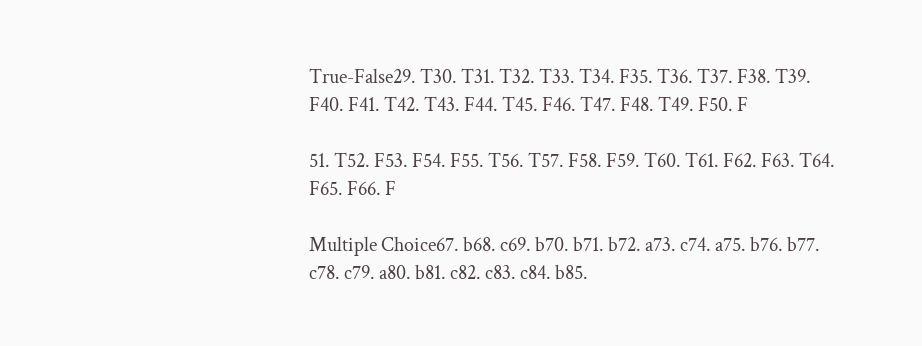True-False29. T30. T31. T32. T33. T34. F35. T36. T37. F38. T39. F40. F41. T42. T43. F44. T45. F46. T47. F48. T49. F50. F

51. T52. F53. F54. F55. T56. T57. F58. F59. T60. T61. F62. F63. T64. F65. F66. F

Multiple Choice67. b68. c69. b70. b71. b72. a73. c74. a75. b76. b77. c78. c79. a80. b81. c82. c83. c84. b85.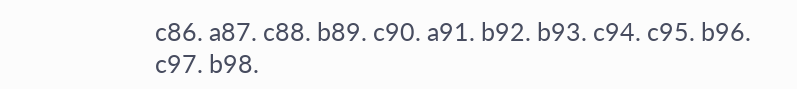c86. a87. c88. b89. c90. a91. b92. b93. c94. c95. b96. c97. b98.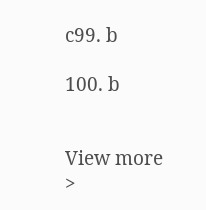c99. b

100. b


View more >